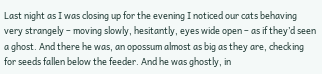Last night as I was closing up for the evening I noticed our cats behaving very strangely – moving slowly, hesitantly, eyes wide open – as if they’d seen a ghost. And there he was, an opossum almost as big as they are, checking for seeds fallen below the feeder. And he was ghostly, in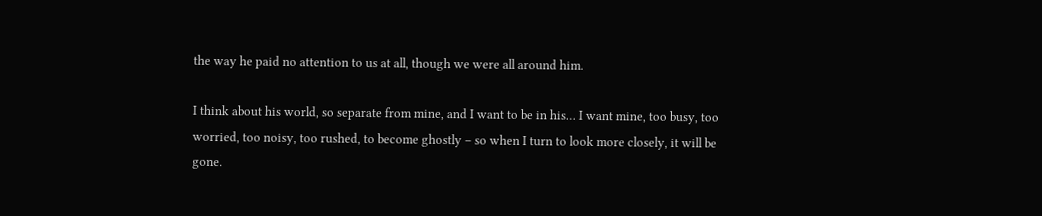the way he paid no attention to us at all, though we were all around him.

I think about his world, so separate from mine, and I want to be in his… I want mine, too busy, too worried, too noisy, too rushed, to become ghostly – so when I turn to look more closely, it will be gone.